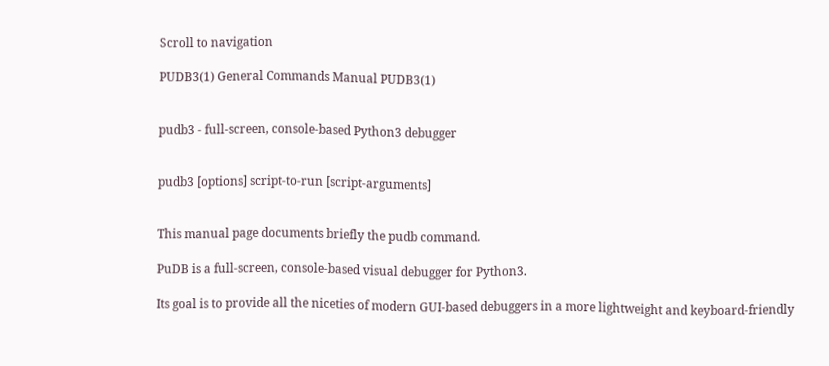Scroll to navigation

PUDB3(1) General Commands Manual PUDB3(1)


pudb3 - full-screen, console-based Python3 debugger


pudb3 [options] script-to-run [script-arguments]


This manual page documents briefly the pudb command.

PuDB is a full-screen, console-based visual debugger for Python3.

Its goal is to provide all the niceties of modern GUI-based debuggers in a more lightweight and keyboard-friendly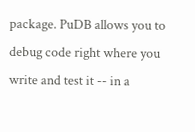package. PuDB allows you to debug code right where you write and test it -- in a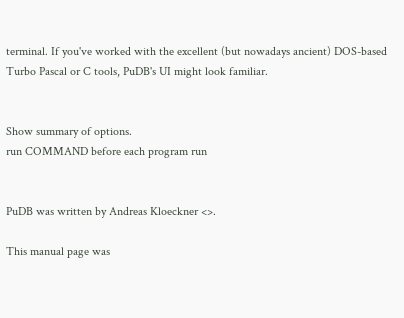terminal. If you've worked with the excellent (but nowadays ancient) DOS-based Turbo Pascal or C tools, PuDB's UI might look familiar.


Show summary of options.
run COMMAND before each program run


PuDB was written by Andreas Kloeckner <>.

This manual page was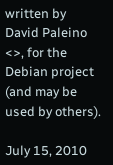written by David Paleino <>, for the Debian project (and may be used by others).

July 15, 2010